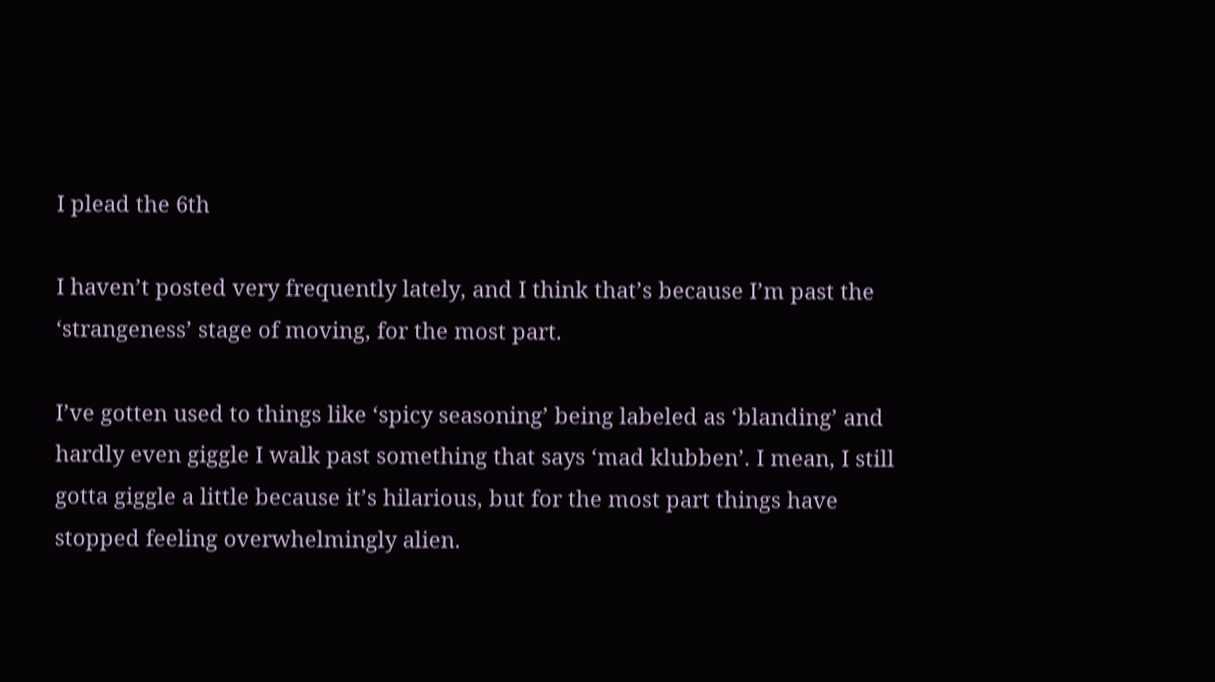I plead the 6th

I haven’t posted very frequently lately, and I think that’s because I’m past the ‘strangeness’ stage of moving, for the most part.

I’ve gotten used to things like ‘spicy seasoning’ being labeled as ‘blanding’ and hardly even giggle I walk past something that says ‘mad klubben’. I mean, I still gotta giggle a little because it’s hilarious, but for the most part things have stopped feeling overwhelmingly alien.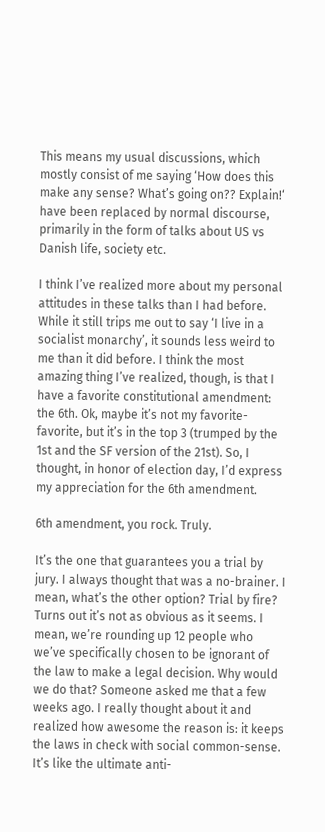This means my usual discussions, which mostly consist of me saying ‘How does this make any sense? What’s going on?? Explain!‘ have been replaced by normal discourse, primarily in the form of talks about US vs Danish life, society etc.

I think I’ve realized more about my personal attitudes in these talks than I had before. While it still trips me out to say ‘I live in a socialist monarchy’, it sounds less weird to me than it did before. I think the most amazing thing I’ve realized, though, is that I have a favorite constitutional amendment: the 6th. Ok, maybe it’s not my favorite-favorite, but it’s in the top 3 (trumped by the 1st and the SF version of the 21st). So, I thought, in honor of election day, I’d express my appreciation for the 6th amendment.

6th amendment, you rock. Truly.

It’s the one that guarantees you a trial by jury. I always thought that was a no-brainer. I mean, what’s the other option? Trial by fire? Turns out it’s not as obvious as it seems. I mean, we’re rounding up 12 people who we’ve specifically chosen to be ignorant of the law to make a legal decision. Why would we do that? Someone asked me that a few weeks ago. I really thought about it and realized how awesome the reason is: it keeps the laws in check with social common-sense. It’s like the ultimate anti-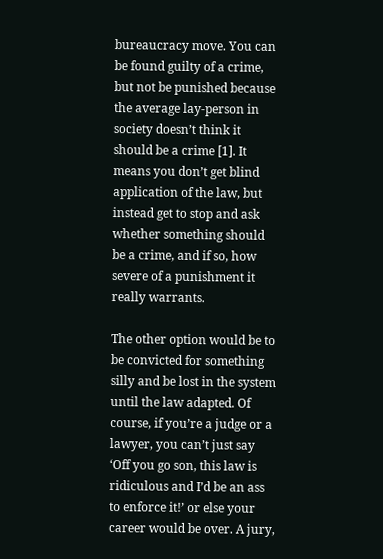bureaucracy move. You can be found guilty of a crime, but not be punished because the average lay-person in society doesn’t think it should be a crime [1]. It means you don’t get blind application of the law, but instead get to stop and ask whether something should be a crime, and if so, how severe of a punishment it really warrants.

The other option would be to be convicted for something silly and be lost in the system until the law adapted. Of course, if you’re a judge or a lawyer, you can’t just say ‘Off you go son, this law is ridiculous and I’d be an ass to enforce it!’ or else your career would be over. A jury,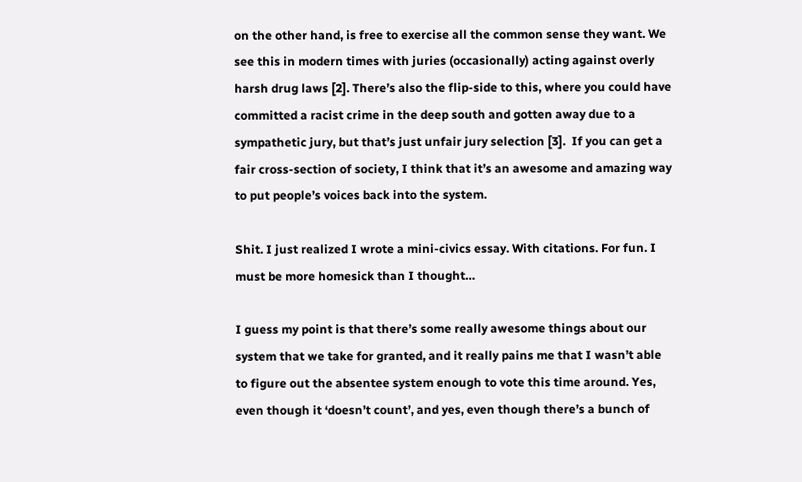on the other hand, is free to exercise all the common sense they want. We see this in modern times with juries (occasionally) acting against overly harsh drug laws [2]. There’s also the flip-side to this, where you could have committed a racist crime in the deep south and gotten away due to a sympathetic jury, but that’s just unfair jury selection [3].  If you can get a fair cross-section of society, I think that it’s an awesome and amazing way to put people’s voices back into the system.

Shit. I just realized I wrote a mini-civics essay. With citations. For fun. I must be more homesick than I thought…

I guess my point is that there’s some really awesome things about our system that we take for granted, and it really pains me that I wasn’t able to figure out the absentee system enough to vote this time around. Yes, even though it ‘doesn’t count’, and yes, even though there’s a bunch of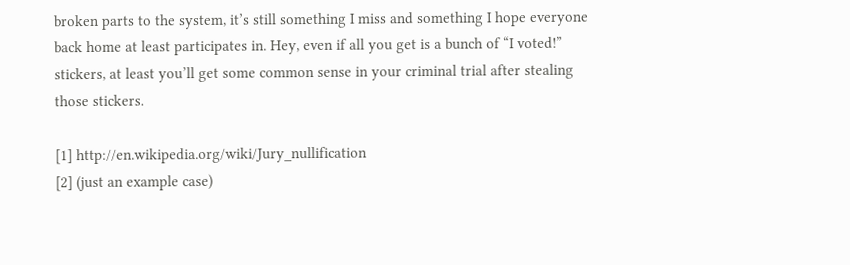broken parts to the system, it’s still something I miss and something I hope everyone back home at least participates in. Hey, even if all you get is a bunch of “I voted!” stickers, at least you’ll get some common sense in your criminal trial after stealing those stickers.

[1] http://en.wikipedia.org/wiki/Jury_nullification
[2] (just an example case)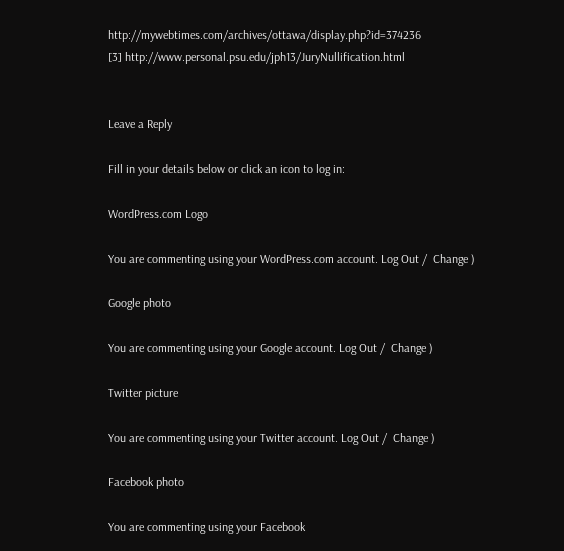http://mywebtimes.com/archives/ottawa/display.php?id=374236
[3] http://www.personal.psu.edu/jph13/JuryNullification.html


Leave a Reply

Fill in your details below or click an icon to log in:

WordPress.com Logo

You are commenting using your WordPress.com account. Log Out /  Change )

Google photo

You are commenting using your Google account. Log Out /  Change )

Twitter picture

You are commenting using your Twitter account. Log Out /  Change )

Facebook photo

You are commenting using your Facebook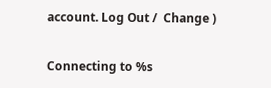account. Log Out /  Change )

Connecting to %s